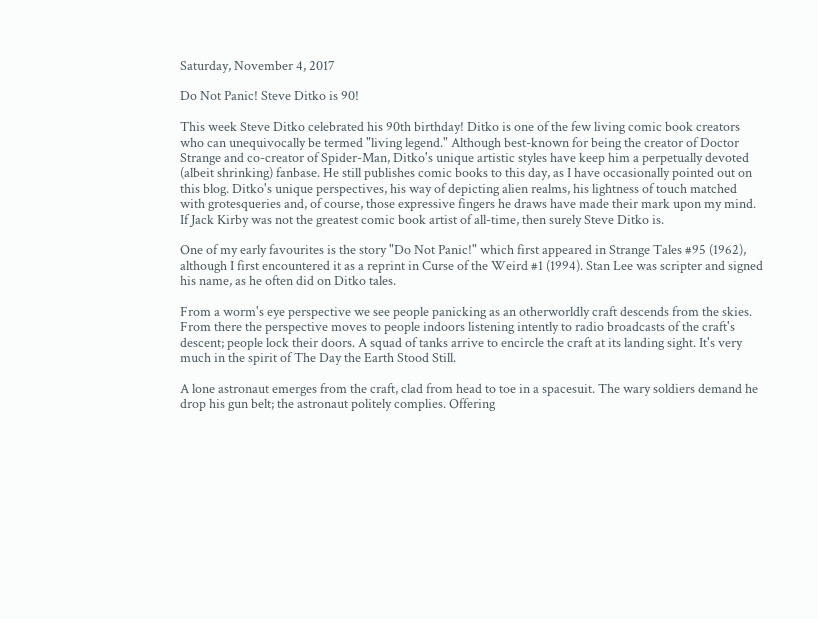Saturday, November 4, 2017

Do Not Panic! Steve Ditko is 90!

This week Steve Ditko celebrated his 90th birthday! Ditko is one of the few living comic book creators who can unequivocally be termed "living legend." Although best-known for being the creator of Doctor Strange and co-creator of Spider-Man, Ditko's unique artistic styles have keep him a perpetually devoted (albeit shrinking) fanbase. He still publishes comic books to this day, as I have occasionally pointed out on this blog. Ditko's unique perspectives, his way of depicting alien realms, his lightness of touch matched with grotesqueries and, of course, those expressive fingers he draws have made their mark upon my mind. If Jack Kirby was not the greatest comic book artist of all-time, then surely Steve Ditko is.

One of my early favourites is the story "Do Not Panic!" which first appeared in Strange Tales #95 (1962), although I first encountered it as a reprint in Curse of the Weird #1 (1994). Stan Lee was scripter and signed his name, as he often did on Ditko tales.

From a worm's eye perspective we see people panicking as an otherworldly craft descends from the skies. From there the perspective moves to people indoors listening intently to radio broadcasts of the craft's descent; people lock their doors. A squad of tanks arrive to encircle the craft at its landing sight. It's very much in the spirit of The Day the Earth Stood Still.

A lone astronaut emerges from the craft, clad from head to toe in a spacesuit. The wary soldiers demand he drop his gun belt; the astronaut politely complies. Offering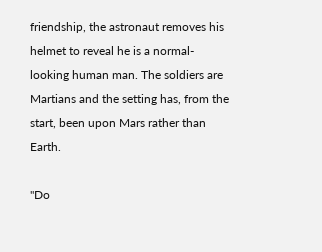friendship, the astronaut removes his helmet to reveal he is a normal-looking human man. The soldiers are Martians and the setting has, from the start, been upon Mars rather than Earth.

"Do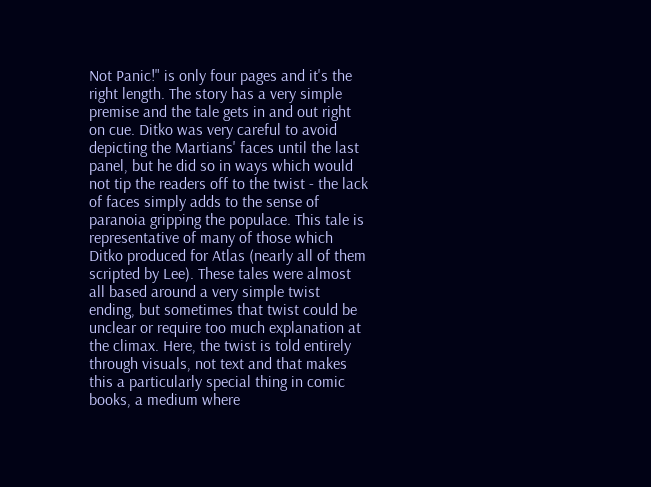Not Panic!" is only four pages and it's the right length. The story has a very simple premise and the tale gets in and out right on cue. Ditko was very careful to avoid depicting the Martians' faces until the last panel, but he did so in ways which would not tip the readers off to the twist - the lack of faces simply adds to the sense of paranoia gripping the populace. This tale is representative of many of those which Ditko produced for Atlas (nearly all of them scripted by Lee). These tales were almost all based around a very simple twist ending, but sometimes that twist could be unclear or require too much explanation at the climax. Here, the twist is told entirely through visuals, not text and that makes this a particularly special thing in comic books, a medium where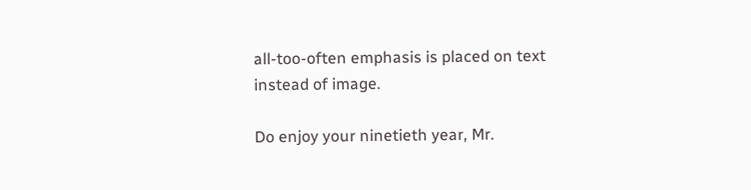all-too-often emphasis is placed on text instead of image.

Do enjoy your ninetieth year, Mr.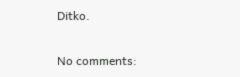Ditko.

No comments: